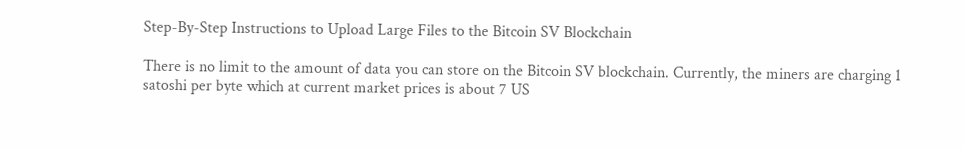Step-By-Step Instructions to Upload Large Files to the Bitcoin SV Blockchain

There is no limit to the amount of data you can store on the Bitcoin SV blockchain. Currently, the miners are charging 1 satoshi per byte which at current market prices is about 7 US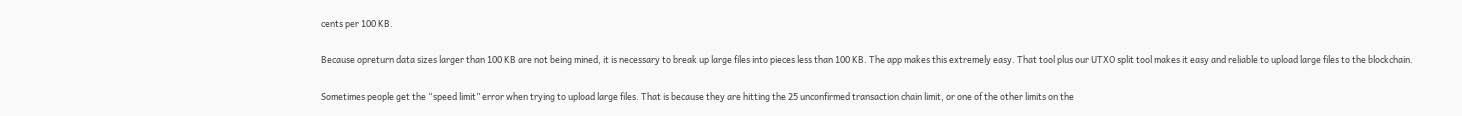cents per 100 KB.

Because opreturn data sizes larger than 100 KB are not being mined, it is necessary to break up large files into pieces less than 100 KB. The app makes this extremely easy. That tool plus our UTXO split tool makes it easy and reliable to upload large files to the blockchain.

Sometimes people get the “speed limit” error when trying to upload large files. That is because they are hitting the 25 unconfirmed transaction chain limit, or one of the other limits on the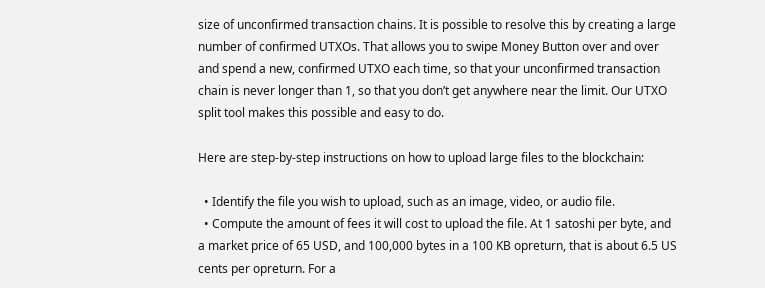size of unconfirmed transaction chains. It is possible to resolve this by creating a large number of confirmed UTXOs. That allows you to swipe Money Button over and over and spend a new, confirmed UTXO each time, so that your unconfirmed transaction chain is never longer than 1, so that you don’t get anywhere near the limit. Our UTXO split tool makes this possible and easy to do.

Here are step-by-step instructions on how to upload large files to the blockchain:

  • Identify the file you wish to upload, such as an image, video, or audio file.
  • Compute the amount of fees it will cost to upload the file. At 1 satoshi per byte, and a market price of 65 USD, and 100,000 bytes in a 100 KB opreturn, that is about 6.5 US cents per opreturn. For a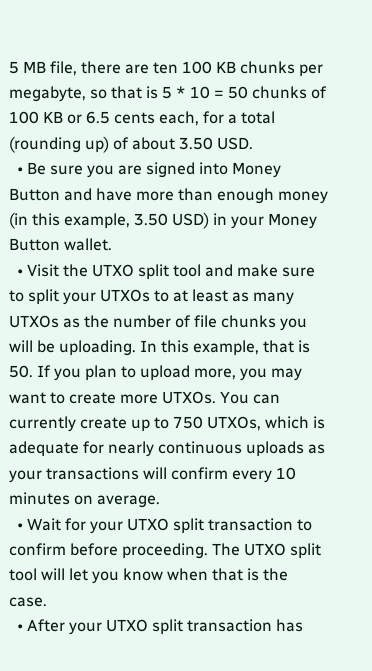5 MB file, there are ten 100 KB chunks per megabyte, so that is 5 * 10 = 50 chunks of 100 KB or 6.5 cents each, for a total (rounding up) of about 3.50 USD.
  • Be sure you are signed into Money Button and have more than enough money (in this example, 3.50 USD) in your Money Button wallet.
  • Visit the UTXO split tool and make sure to split your UTXOs to at least as many UTXOs as the number of file chunks you will be uploading. In this example, that is 50. If you plan to upload more, you may want to create more UTXOs. You can currently create up to 750 UTXOs, which is adequate for nearly continuous uploads as your transactions will confirm every 10 minutes on average.
  • Wait for your UTXO split transaction to confirm before proceeding. The UTXO split tool will let you know when that is the case.
  • After your UTXO split transaction has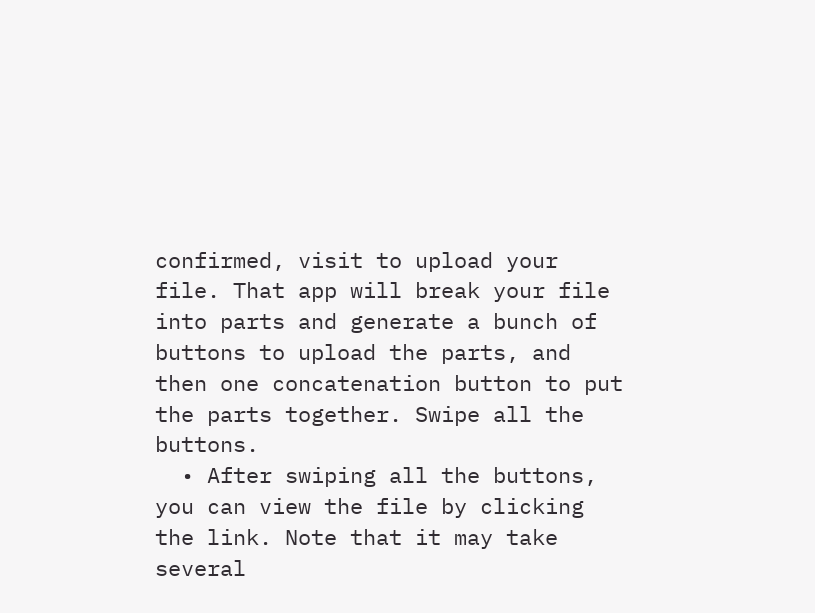confirmed, visit to upload your file. That app will break your file into parts and generate a bunch of buttons to upload the parts, and then one concatenation button to put the parts together. Swipe all the buttons.
  • After swiping all the buttons, you can view the file by clicking the link. Note that it may take several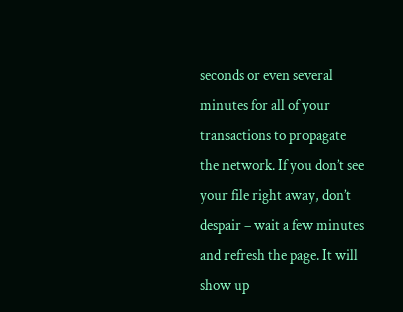seconds or even several minutes for all of your transactions to propagate the network. If you don’t see your file right away, don’t despair – wait a few minutes and refresh the page. It will show up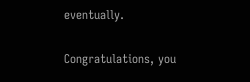eventually.

Congratulations, you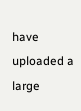have uploaded a large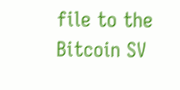file to the Bitcoin SV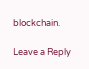blockchain.

Leave a Reply